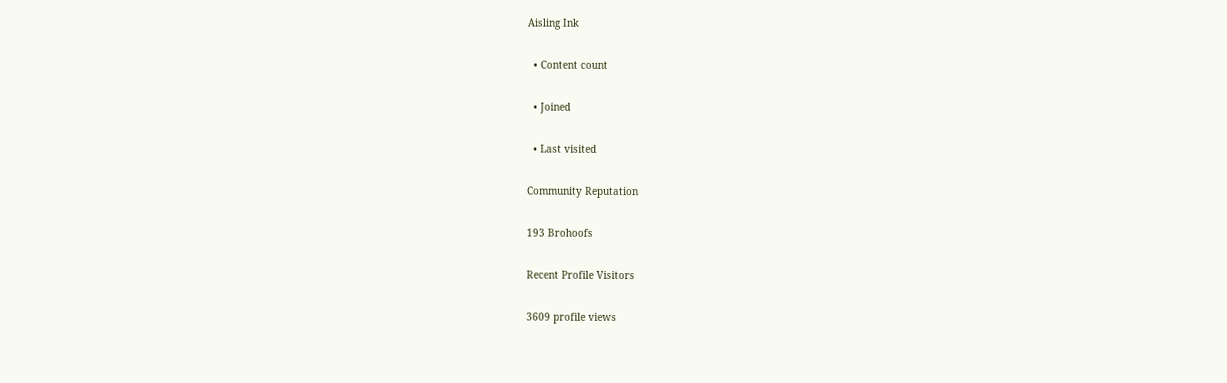Aisling Ink

  • Content count

  • Joined

  • Last visited

Community Reputation

193 Brohoofs

Recent Profile Visitors

3609 profile views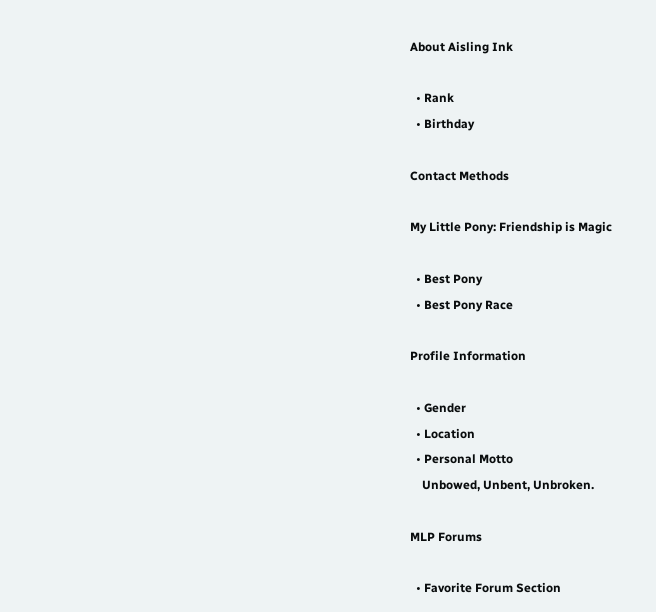About Aisling Ink

  • Rank
  • Birthday

Contact Methods

My Little Pony: Friendship is Magic

  • Best Pony
  • Best Pony Race

Profile Information

  • Gender
  • Location
  • Personal Motto
    Unbowed, Unbent, Unbroken.

MLP Forums

  • Favorite Forum Section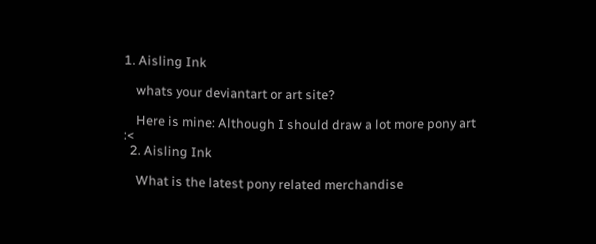1. Aisling Ink

    whats your deviantart or art site?

    Here is mine: Although I should draw a lot more pony art :<
  2. Aisling Ink

    What is the latest pony related merchandise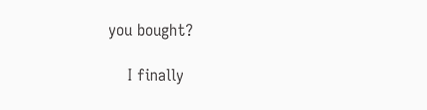you bought?

    I finally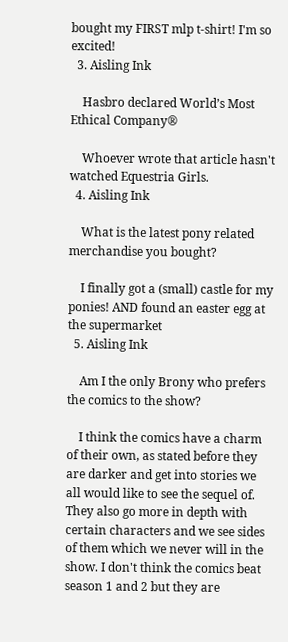bought my FIRST mlp t-shirt! I'm so excited!
  3. Aisling Ink

    Hasbro declared World’s Most Ethical Company®

    Whoever wrote that article hasn't watched Equestria Girls.
  4. Aisling Ink

    What is the latest pony related merchandise you bought?

    I finally got a (small) castle for my ponies! AND found an easter egg at the supermarket
  5. Aisling Ink

    Am I the only Brony who prefers the comics to the show?

    I think the comics have a charm of their own, as stated before they are darker and get into stories we all would like to see the sequel of. They also go more in depth with certain characters and we see sides of them which we never will in the show. I don't think the comics beat season 1 and 2 but they are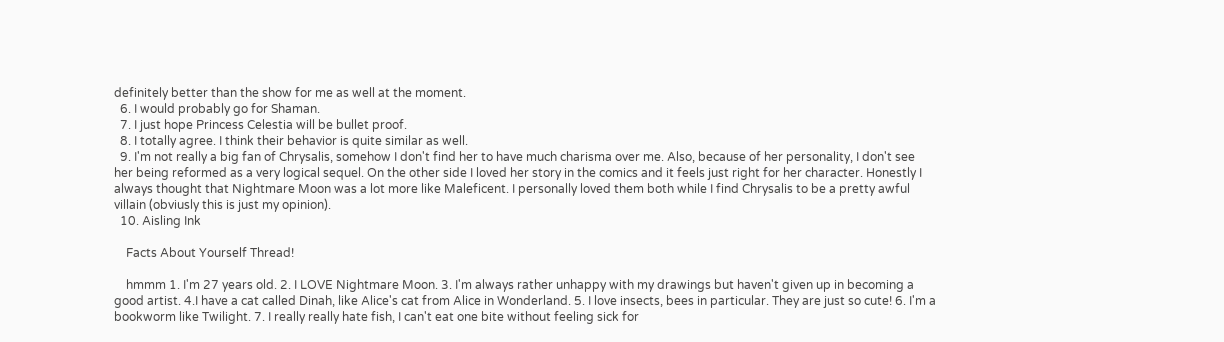definitely better than the show for me as well at the moment.
  6. I would probably go for Shaman.
  7. I just hope Princess Celestia will be bullet proof.
  8. I totally agree. I think their behavior is quite similar as well.
  9. I'm not really a big fan of Chrysalis, somehow I don't find her to have much charisma over me. Also, because of her personality, I don't see her being reformed as a very logical sequel. On the other side I loved her story in the comics and it feels just right for her character. Honestly I always thought that Nightmare Moon was a lot more like Maleficent. I personally loved them both while I find Chrysalis to be a pretty awful villain (obviusly this is just my opinion).
  10. Aisling Ink

    Facts About Yourself Thread!

    hmmm 1. I'm 27 years old. 2. I LOVE Nightmare Moon. 3. I'm always rather unhappy with my drawings but haven't given up in becoming a good artist. 4.I have a cat called Dinah, like Alice's cat from Alice in Wonderland. 5. I love insects, bees in particular. They are just so cute! 6. I'm a bookworm like Twilight. 7. I really really hate fish, I can't eat one bite without feeling sick for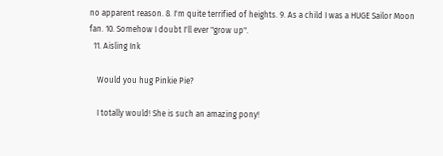no apparent reason. 8. I'm quite terrified of heights. 9. As a child I was a HUGE Sailor Moon fan. 10. Somehow I doubt I'll ever "grow up".
  11. Aisling Ink

    Would you hug Pinkie Pie?

    I totally would! She is such an amazing pony!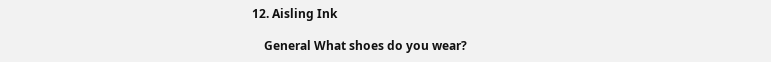12. Aisling Ink

    General What shoes do you wear?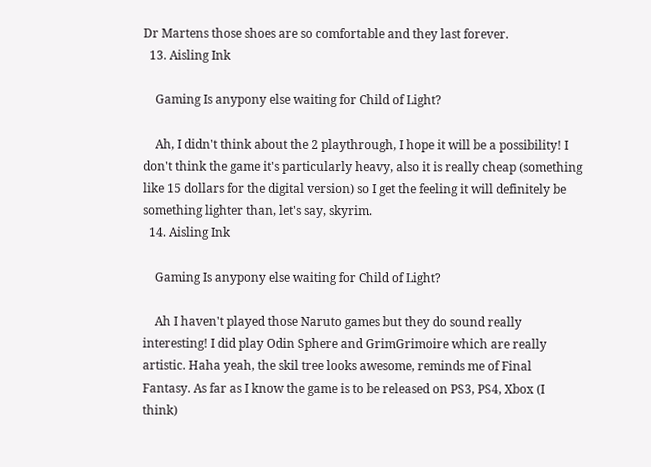Dr Martens those shoes are so comfortable and they last forever.
  13. Aisling Ink

    Gaming Is anypony else waiting for Child of Light?

    Ah, I didn't think about the 2 playthrough, I hope it will be a possibility! I don't think the game it's particularly heavy, also it is really cheap (something like 15 dollars for the digital version) so I get the feeling it will definitely be something lighter than, let's say, skyrim.
  14. Aisling Ink

    Gaming Is anypony else waiting for Child of Light?

    Ah I haven't played those Naruto games but they do sound really interesting! I did play Odin Sphere and GrimGrimoire which are really artistic. Haha yeah, the skil tree looks awesome, reminds me of Final Fantasy. As far as I know the game is to be released on PS3, PS4, Xbox (I think)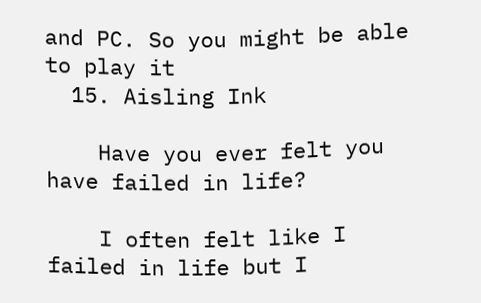and PC. So you might be able to play it
  15. Aisling Ink

    Have you ever felt you have failed in life?

    I often felt like I failed in life but I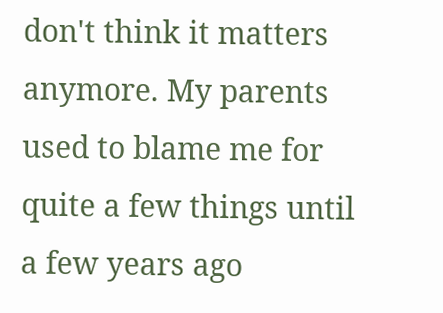don't think it matters anymore. My parents used to blame me for quite a few things until a few years ago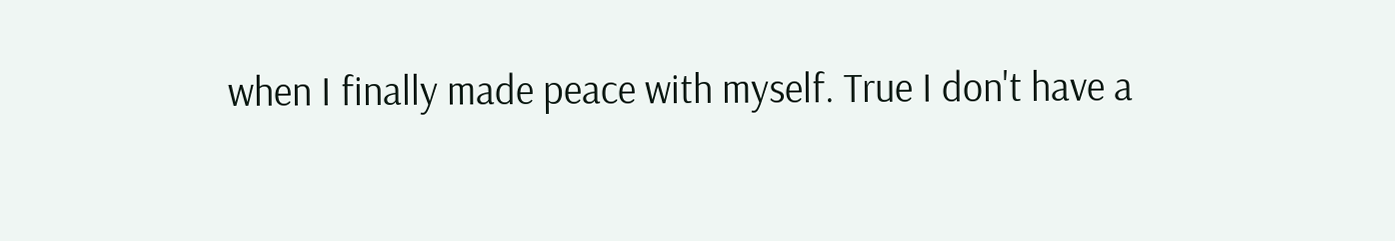when I finally made peace with myself. True I don't have a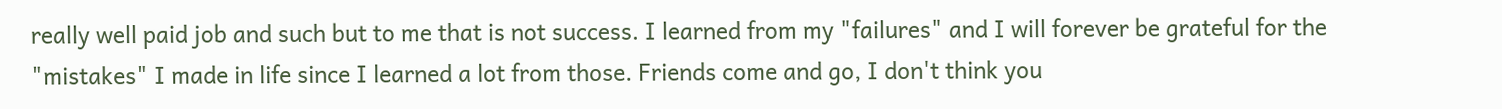really well paid job and such but to me that is not success. I learned from my "failures" and I will forever be grateful for the "mistakes" I made in life since I learned a lot from those. Friends come and go, I don't think you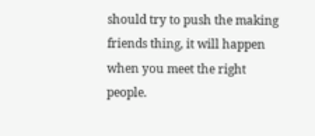should try to push the making friends thing, it will happen when you meet the right people.